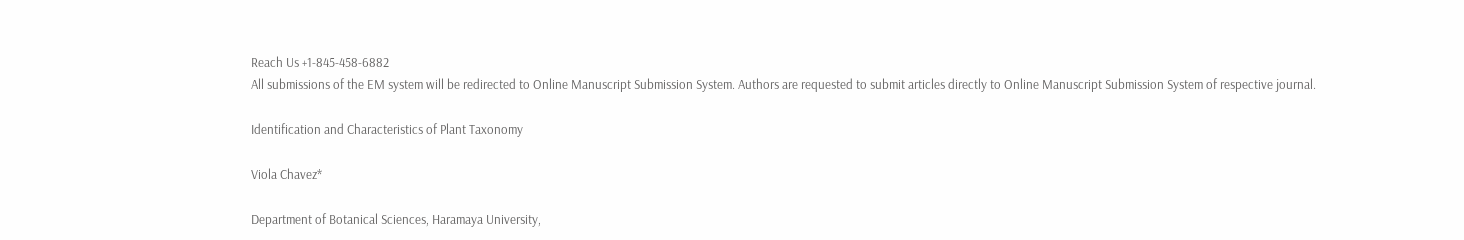Reach Us +1-845-458-6882
All submissions of the EM system will be redirected to Online Manuscript Submission System. Authors are requested to submit articles directly to Online Manuscript Submission System of respective journal.

Identification and Characteristics of Plant Taxonomy

Viola Chavez*

Department of Botanical Sciences, Haramaya University,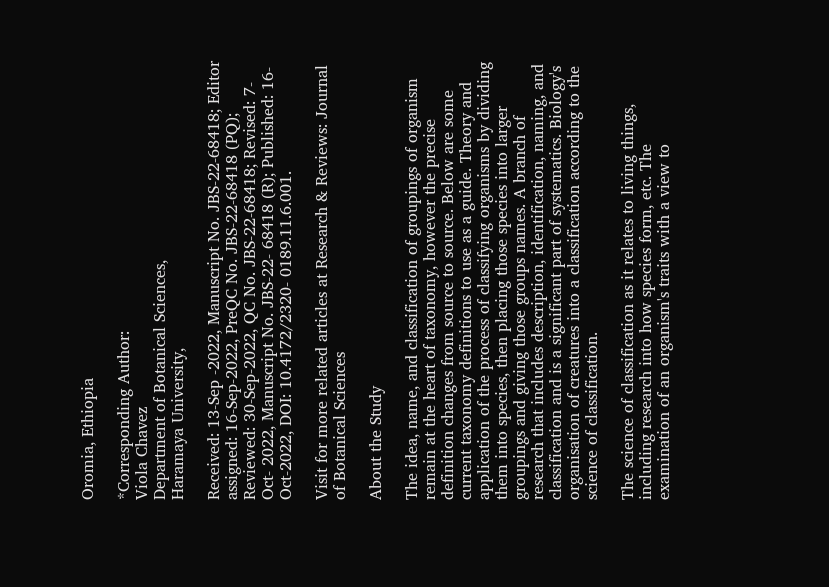Oromia, Ethiopia

*Corresponding Author:
Viola Chavez
Department of Botanical Sciences,
Haramaya University,

Received: 13-Sep -2022, Manuscript No. JBS-22-68418; Editor assigned: 16-Sep-2022, PreQC No. JBS-22-68418 (PQ); Reviewed: 30-Sep-2022, QC No. JBS-22-68418; Revised: 7-Oct- 2022, Manuscript No. JBS-22- 68418 (R); Published: 16-Oct-2022, DOI: 10.4172/2320- 0189.11.6.001.

Visit for more related articles at Research & Reviews: Journal of Botanical Sciences

About the Study

The idea, name, and classification of groupings of organism remain at the heart of taxonomy, however the precise definition changes from source to source. Below are some current taxonomy definitions to use as a guide. Theory and application of the process of classifying organisms by dividing them into species, then placing those species into larger groupings and giving those groups names. A branch of research that includes description, identification, naming, and classification and is a significant part of systematics. Biology's organisation of creatures into a classification according to the science of classification.

The science of classification as it relates to living things, including research into how species form, etc. The examination of an organism's traits with a view to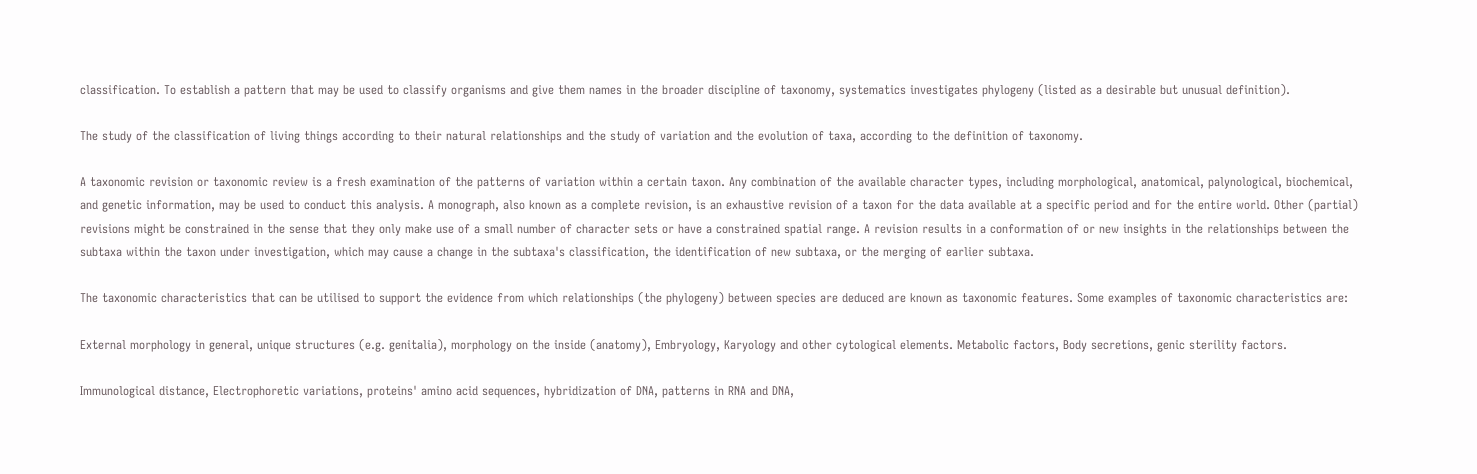classification. To establish a pattern that may be used to classify organisms and give them names in the broader discipline of taxonomy, systematics investigates phylogeny (listed as a desirable but unusual definition).

The study of the classification of living things according to their natural relationships and the study of variation and the evolution of taxa, according to the definition of taxonomy.

A taxonomic revision or taxonomic review is a fresh examination of the patterns of variation within a certain taxon. Any combination of the available character types, including morphological, anatomical, palynological, biochemical, and genetic information, may be used to conduct this analysis. A monograph, also known as a complete revision, is an exhaustive revision of a taxon for the data available at a specific period and for the entire world. Other (partial) revisions might be constrained in the sense that they only make use of a small number of character sets or have a constrained spatial range. A revision results in a conformation of or new insights in the relationships between the subtaxa within the taxon under investigation, which may cause a change in the subtaxa's classification, the identification of new subtaxa, or the merging of earlier subtaxa.

The taxonomic characteristics that can be utilised to support the evidence from which relationships (the phylogeny) between species are deduced are known as taxonomic features. Some examples of taxonomic characteristics are:

External morphology in general, unique structures (e.g. genitalia), morphology on the inside (anatomy), Embryology, Karyology and other cytological elements. Metabolic factors, Body secretions, genic sterility factors.

Immunological distance, Electrophoretic variations, proteins' amino acid sequences, hybridization of DNA, patterns in RNA and DNA,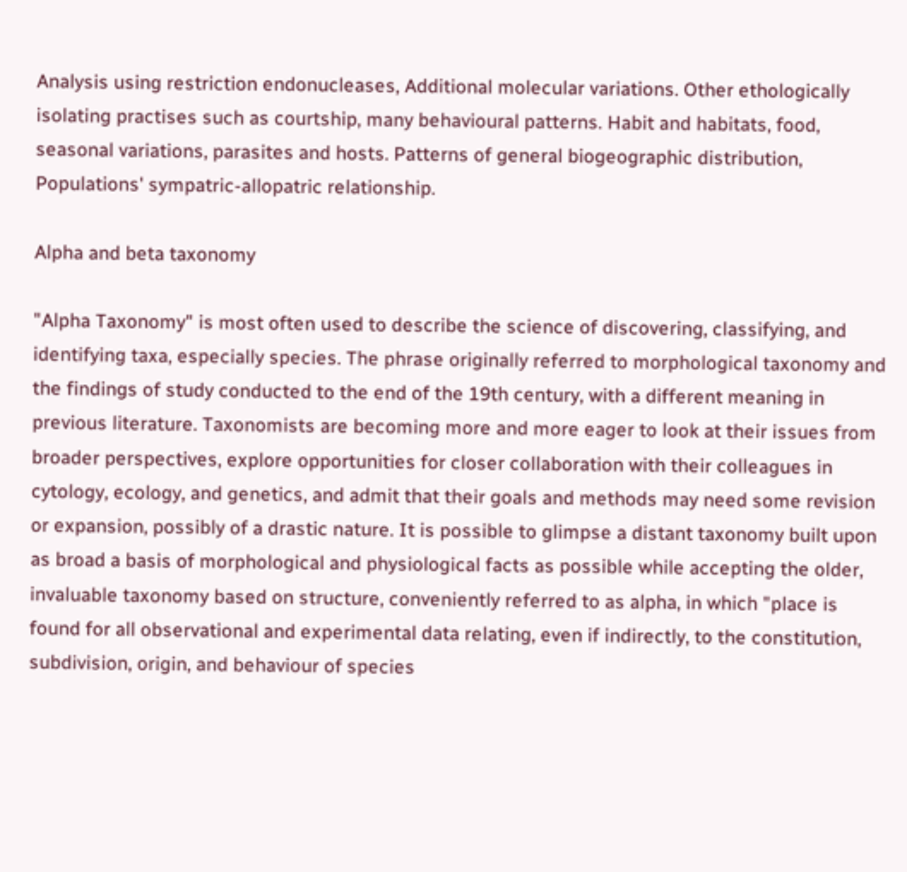Analysis using restriction endonucleases, Additional molecular variations. Other ethologically isolating practises such as courtship, many behavioural patterns. Habit and habitats, food, seasonal variations, parasites and hosts. Patterns of general biogeographic distribution, Populations' sympatric-allopatric relationship.

Alpha and beta taxonomy

"Alpha Taxonomy" is most often used to describe the science of discovering, classifying, and identifying taxa, especially species. The phrase originally referred to morphological taxonomy and the findings of study conducted to the end of the 19th century, with a different meaning in previous literature. Taxonomists are becoming more and more eager to look at their issues from broader perspectives, explore opportunities for closer collaboration with their colleagues in cytology, ecology, and genetics, and admit that their goals and methods may need some revision or expansion, possibly of a drastic nature. It is possible to glimpse a distant taxonomy built upon as broad a basis of morphological and physiological facts as possible while accepting the older, invaluable taxonomy based on structure, conveniently referred to as alpha, in which "place is found for all observational and experimental data relating, even if indirectly, to the constitution, subdivision, origin, and behaviour of species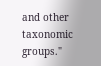and other taxonomic groups."